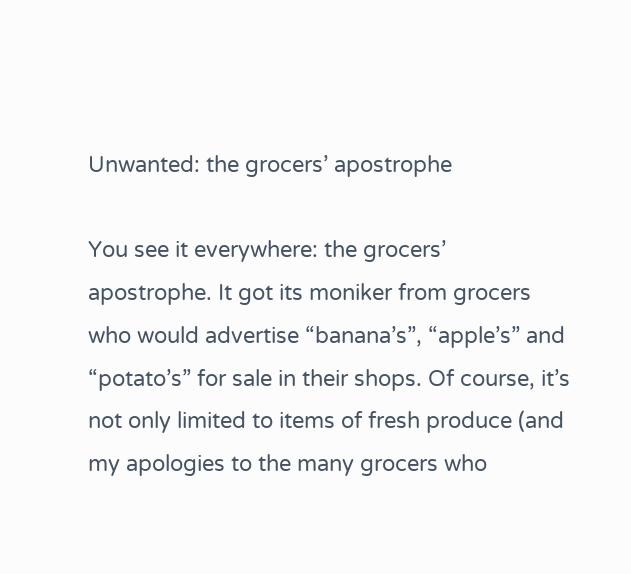Unwanted: the grocers’ apostrophe

You see it everywhere: the grocers’ apostrophe. It got its moniker from grocers who would advertise “banana’s”, “apple’s” and “potato’s” for sale in their shops. Of course, it’s not only limited to items of fresh produce (and my apologies to the many grocers who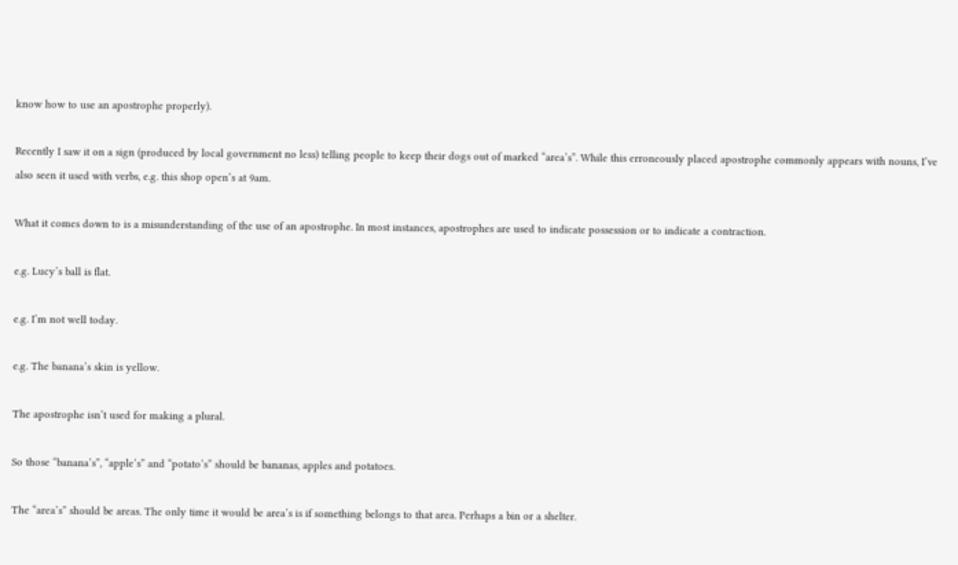know how to use an apostrophe properly).

Recently I saw it on a sign (produced by local government no less) telling people to keep their dogs out of marked “area’s”. While this erroneously placed apostrophe commonly appears with nouns, I’ve also seen it used with verbs, e.g. this shop open’s at 9am.

What it comes down to is a misunderstanding of the use of an apostrophe. In most instances, apostrophes are used to indicate possession or to indicate a contraction.

e.g. Lucy’s ball is flat.

e.g. I’m not well today.

e.g. The banana’s skin is yellow.

The apostrophe isn’t used for making a plural.

So those “banana’s”, “apple’s” and “potato’s” should be bananas, apples and potatoes.

The “area’s” should be areas. The only time it would be area’s is if something belongs to that area. Perhaps a bin or a shelter.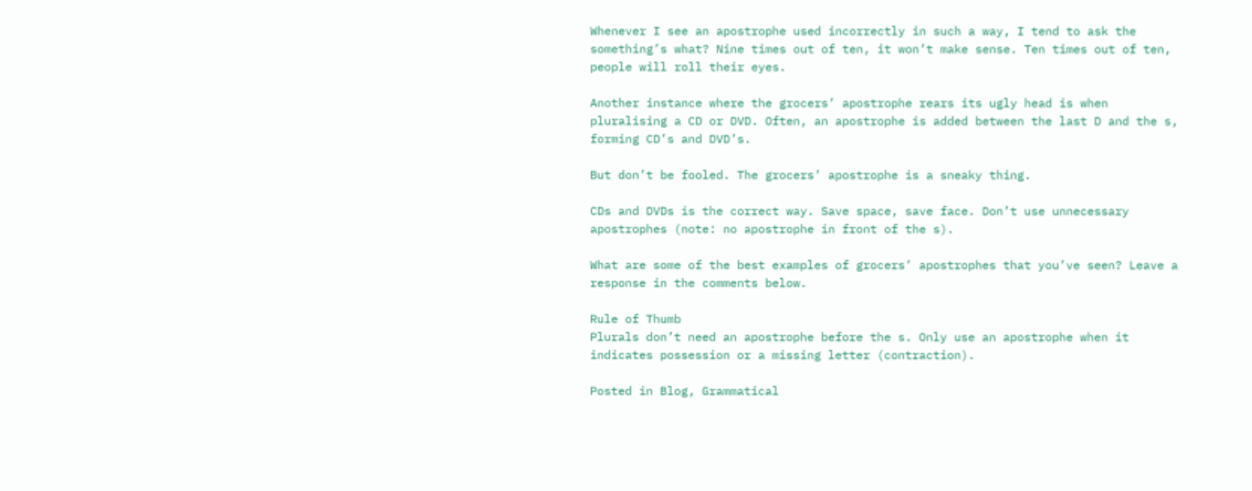Whenever I see an apostrophe used incorrectly in such a way, I tend to ask the something’s what? Nine times out of ten, it won’t make sense. Ten times out of ten, people will roll their eyes.

Another instance where the grocers’ apostrophe rears its ugly head is when pluralising a CD or DVD. Often, an apostrophe is added between the last D and the s, forming CD’s and DVD’s.

But don’t be fooled. The grocers’ apostrophe is a sneaky thing.

CDs and DVDs is the correct way. Save space, save face. Don’t use unnecessary apostrophes (note: no apostrophe in front of the s).

What are some of the best examples of grocers’ apostrophes that you’ve seen? Leave a response in the comments below.

Rule of Thumb
Plurals don’t need an apostrophe before the s. Only use an apostrophe when it indicates possession or a missing letter (contraction).

Posted in Blog, Grammatical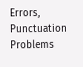Errors, Punctuation Problems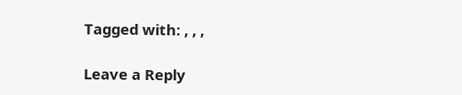Tagged with: , , ,

Leave a Reply